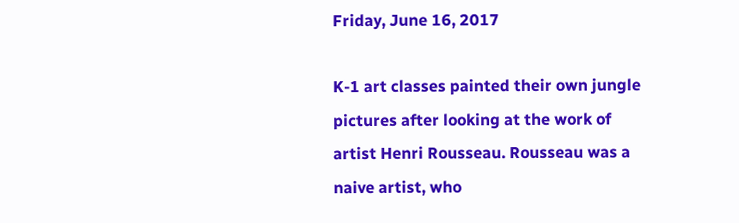Friday, June 16, 2017

K-1 art classes painted their own jungle pictures after looking at the work of artist Henri Rousseau. Rousseau was a naive artist, who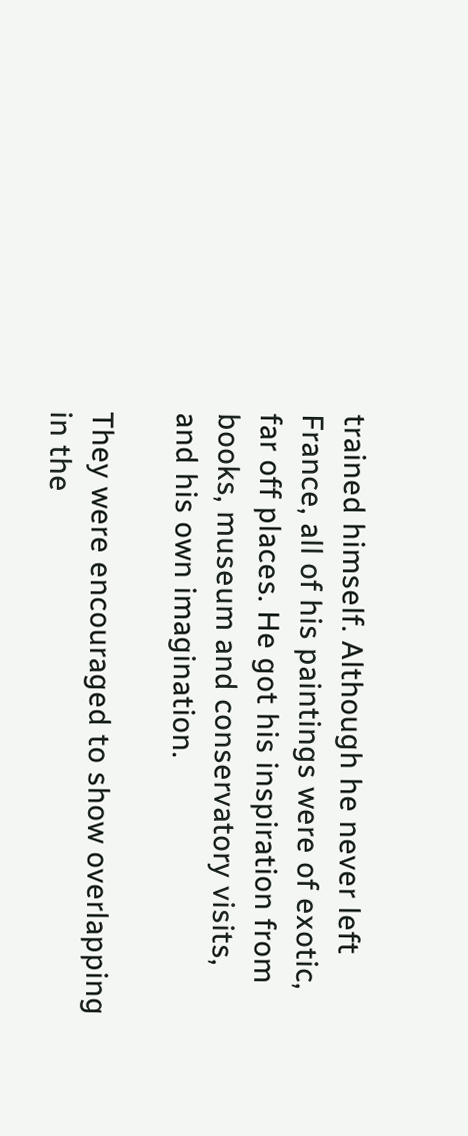trained himself. Although he never left France, all of his paintings were of exotic, far off places. He got his inspiration from books, museum and conservatory visits, and his own imagination.

They were encouraged to show overlapping in the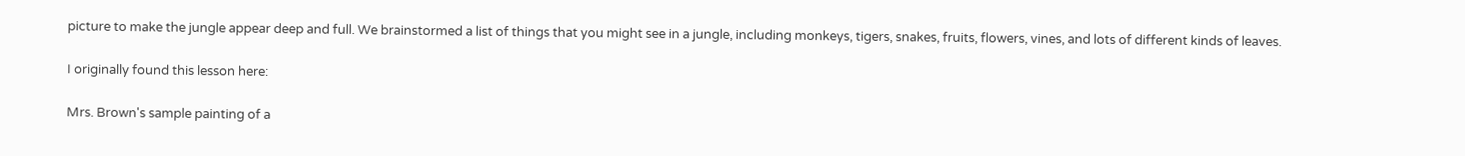picture to make the jungle appear deep and full. We brainstormed a list of things that you might see in a jungle, including monkeys, tigers, snakes, fruits, flowers, vines, and lots of different kinds of leaves.

I originally found this lesson here:

Mrs. Brown's sample painting of a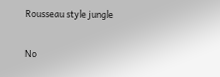Rousseau style jungle

No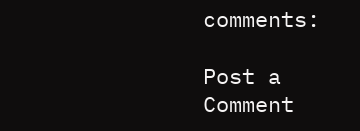comments:

Post a Comment